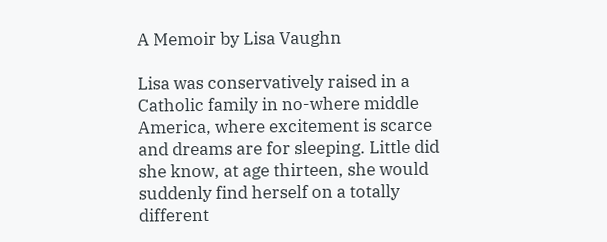A Memoir by Lisa Vaughn

Lisa was conservatively raised in a Catholic family in no-where middle America, where excitement is scarce and dreams are for sleeping. Little did she know, at age thirteen, she would suddenly find herself on a totally different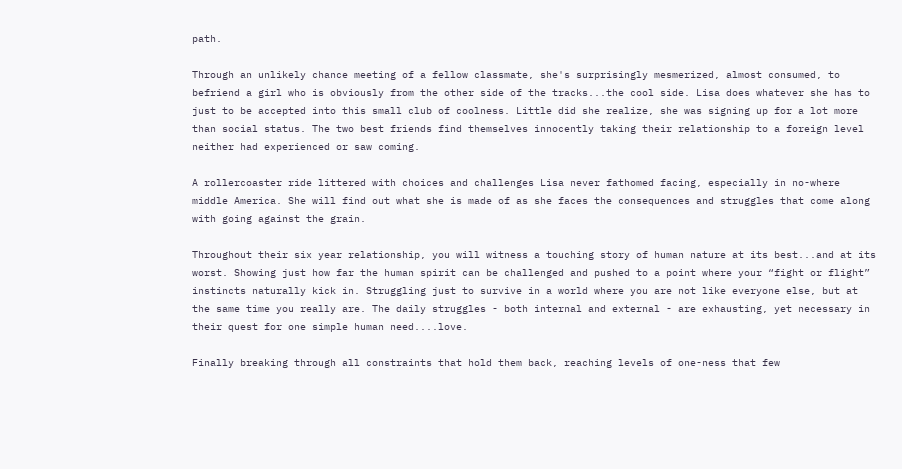path.

Through an unlikely chance meeting of a fellow classmate, she's surprisingly mesmerized, almost consumed, to befriend a girl who is obviously from the other side of the tracks...the cool side. Lisa does whatever she has to just to be accepted into this small club of coolness. Little did she realize, she was signing up for a lot more than social status. The two best friends find themselves innocently taking their relationship to a foreign level neither had experienced or saw coming.

A rollercoaster ride littered with choices and challenges Lisa never fathomed facing, especially in no-where middle America. She will find out what she is made of as she faces the consequences and struggles that come along with going against the grain.

Throughout their six year relationship, you will witness a touching story of human nature at its best...and at its worst. Showing just how far the human spirit can be challenged and pushed to a point where your “fight or flight” instincts naturally kick in. Struggling just to survive in a world where you are not like everyone else, but at the same time you really are. The daily struggles - both internal and external - are exhausting, yet necessary in their quest for one simple human need....love.

Finally breaking through all constraints that hold them back, reaching levels of one-ness that few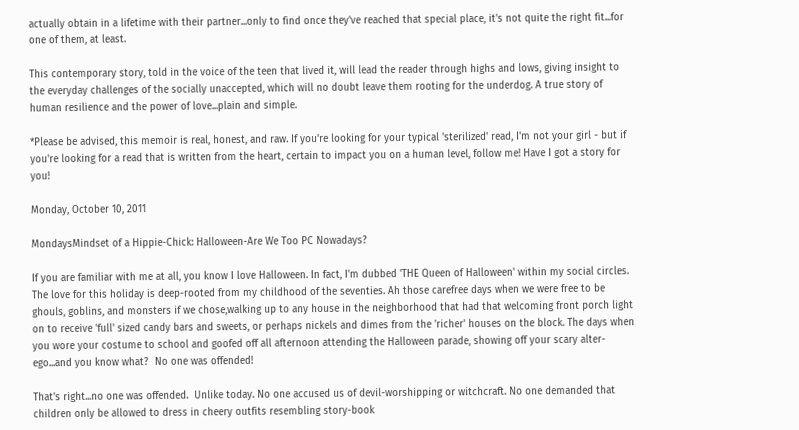actually obtain in a lifetime with their partner...only to find once they've reached that special place, it's not quite the right fit...for one of them, at least.

This contemporary story, told in the voice of the teen that lived it, will lead the reader through highs and lows, giving insight to the everyday challenges of the socially unaccepted, which will no doubt leave them rooting for the underdog. A true story of human resilience and the power of love...plain and simple.

*Please be advised, this memoir is real, honest, and raw. If you're looking for your typical 'sterilized' read, I'm not your girl - but if you're looking for a read that is written from the heart, certain to impact you on a human level, follow me! Have I got a story for you!

Monday, October 10, 2011

MondaysMindset of a Hippie-Chick: Halloween-Are We Too PC Nowadays?

If you are familiar with me at all, you know I love Halloween. In fact, I'm dubbed 'THE Queen of Halloween' within my social circles. The love for this holiday is deep-rooted from my childhood of the seventies. Ah those carefree days when we were free to be ghouls, goblins, and monsters if we chose,walking up to any house in the neighborhood that had that welcoming front porch light on to receive 'full' sized candy bars and sweets, or perhaps nickels and dimes from the 'richer' houses on the block. The days when you wore your costume to school and goofed off all afternoon attending the Halloween parade, showing off your scary alter-ego...and you know what?  No one was offended!

That's right...no one was offended.  Unlike today. No one accused us of devil-worshipping or witchcraft. No one demanded that children only be allowed to dress in cheery outfits resembling story-book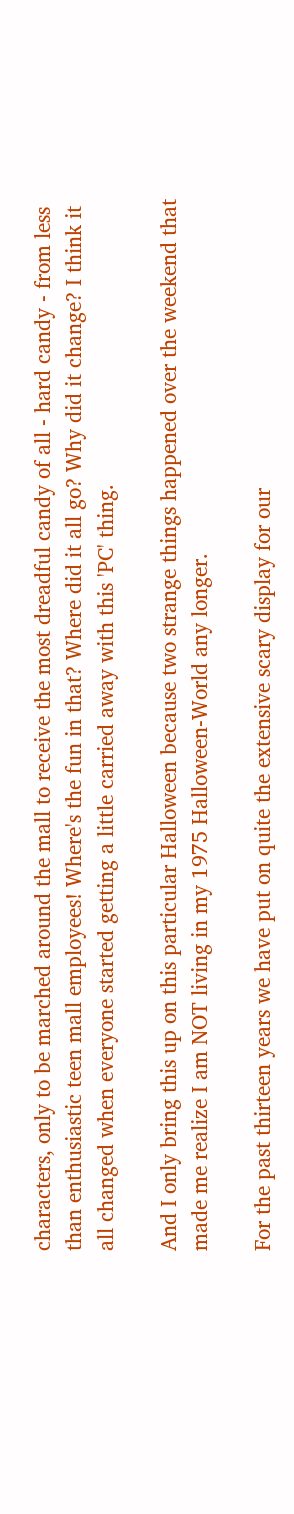characters, only to be marched around the mall to receive the most dreadful candy of all - hard candy - from less than enthusiastic teen mall employees! Where's the fun in that? Where did it all go? Why did it change? I think it all changed when everyone started getting a little carried away with this 'PC' thing.

And I only bring this up on this particular Halloween because two strange things happened over the weekend that made me realize I am NOT living in my 1975 Halloween-World any longer.

For the past thirteen years we have put on quite the extensive scary display for our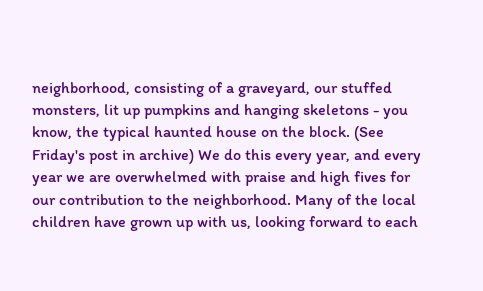neighborhood, consisting of a graveyard, our stuffed monsters, lit up pumpkins and hanging skeletons - you know, the typical haunted house on the block. (See Friday's post in archive) We do this every year, and every year we are overwhelmed with praise and high fives for our contribution to the neighborhood. Many of the local children have grown up with us, looking forward to each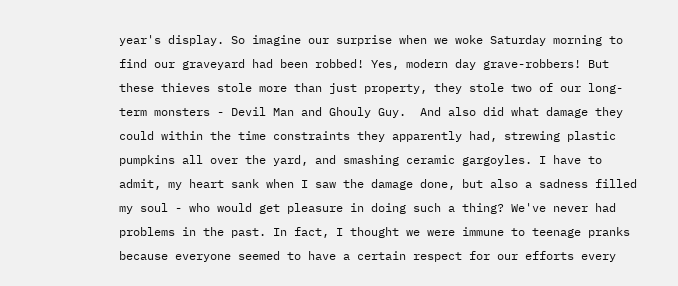year's display. So imagine our surprise when we woke Saturday morning to find our graveyard had been robbed! Yes, modern day grave-robbers! But these thieves stole more than just property, they stole two of our long-term monsters - Devil Man and Ghouly Guy.  And also did what damage they could within the time constraints they apparently had, strewing plastic pumpkins all over the yard, and smashing ceramic gargoyles. I have to admit, my heart sank when I saw the damage done, but also a sadness filled my soul - who would get pleasure in doing such a thing? We've never had problems in the past. In fact, I thought we were immune to teenage pranks because everyone seemed to have a certain respect for our efforts every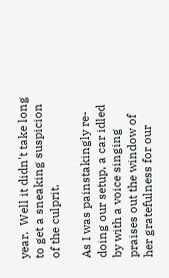year.  Well it didn't take long to get a sneaking suspicion of the culprit.

As I was painstakingly re-doing our setup, a car idled by with a voice singing praises out the window of her gratefulness for our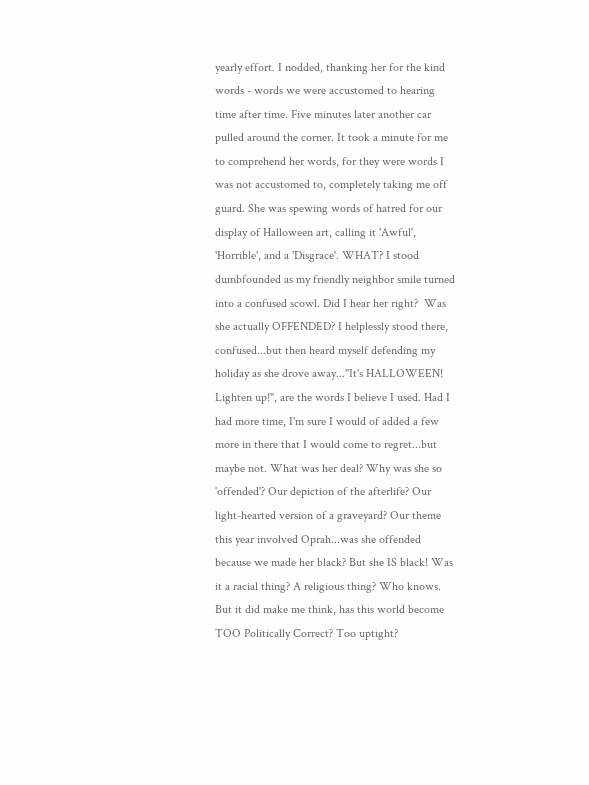yearly effort. I nodded, thanking her for the kind words - words we were accustomed to hearing time after time. Five minutes later another car pulled around the corner. It took a minute for me to comprehend her words, for they were words I was not accustomed to, completely taking me off guard. She was spewing words of hatred for our display of Halloween art, calling it 'Awful', 'Horrible', and a 'Disgrace'. WHAT? I stood dumbfounded as my friendly neighbor smile turned into a confused scowl. Did I hear her right?  Was she actually OFFENDED? I helplessly stood there, confused...but then heard myself defending my holiday as she drove away..."It's HALLOWEEN! Lighten up!", are the words I believe I used. Had I had more time, I'm sure I would of added a few more in there that I would come to regret...but maybe not. What was her deal? Why was she so 'offended'? Our depiction of the afterlife? Our light-hearted version of a graveyard? Our theme this year involved Oprah...was she offended because we made her black? But she IS black! Was it a racial thing? A religious thing? Who knows. But it did make me think, has this world become TOO Politically Correct? Too uptight?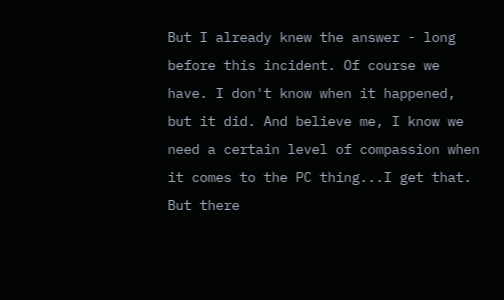But I already knew the answer - long before this incident. Of course we have. I don't know when it happened, but it did. And believe me, I know we need a certain level of compassion when it comes to the PC thing...I get that. But there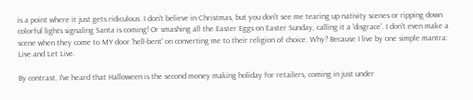is a point where it just gets ridiculous. I don't believe in Christmas, but you don't see me tearing up nativity scenes or ripping down colorful lights signaling Santa is coming! Or smashing all the Easter Eggs on Easter Sunday, calling it a 'disgrace'. I don't even make a scene when they come to MY door 'hell-bent' on converting me to their religion of choice. Why? Because I live by one simple mantra: Live and Let Live.

By contrast, I've heard that Halloween is the second money making holiday for retailers, coming in just under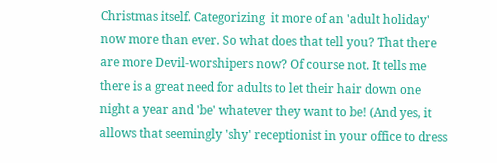Christmas itself. Categorizing  it more of an 'adult holiday' now more than ever. So what does that tell you? That there are more Devil-worshipers now? Of course not. It tells me there is a great need for adults to let their hair down one night a year and 'be' whatever they want to be! (And yes, it allows that seemingly 'shy' receptionist in your office to dress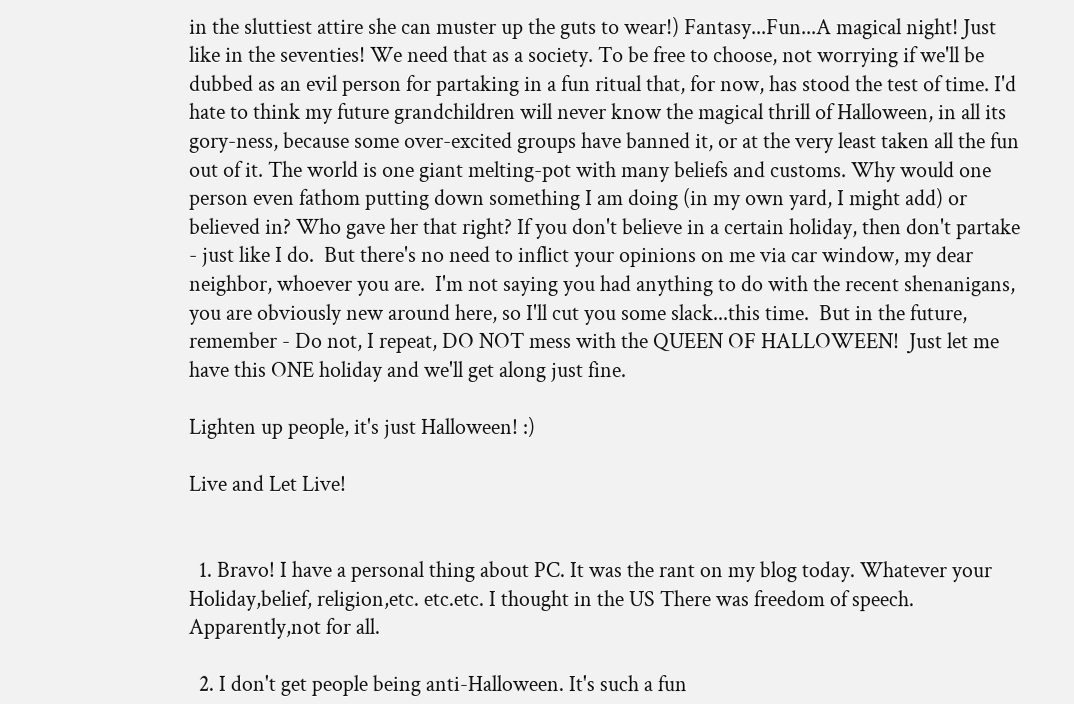in the sluttiest attire she can muster up the guts to wear!) Fantasy...Fun...A magical night! Just like in the seventies! We need that as a society. To be free to choose, not worrying if we'll be dubbed as an evil person for partaking in a fun ritual that, for now, has stood the test of time. I'd hate to think my future grandchildren will never know the magical thrill of Halloween, in all its gory-ness, because some over-excited groups have banned it, or at the very least taken all the fun out of it. The world is one giant melting-pot with many beliefs and customs. Why would one person even fathom putting down something I am doing (in my own yard, I might add) or believed in? Who gave her that right? If you don't believe in a certain holiday, then don't partake - just like I do.  But there's no need to inflict your opinions on me via car window, my dear neighbor, whoever you are.  I'm not saying you had anything to do with the recent shenanigans, you are obviously new around here, so I'll cut you some slack...this time.  But in the future, remember - Do not, I repeat, DO NOT mess with the QUEEN OF HALLOWEEN!  Just let me have this ONE holiday and we'll get along just fine.

Lighten up people, it's just Halloween! :)

Live and Let Live!


  1. Bravo! I have a personal thing about PC. It was the rant on my blog today. Whatever your Holiday,belief, religion,etc. etc.etc. I thought in the US There was freedom of speech. Apparently,not for all.

  2. I don't get people being anti-Halloween. It's such a fun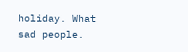holiday. What sad people.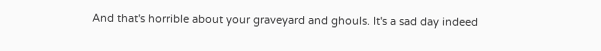And that's horrible about your graveyard and ghouls. It's a sad day indeed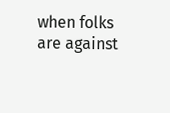when folks are against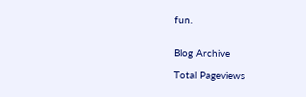fun.


Blog Archive

Total Pageviews